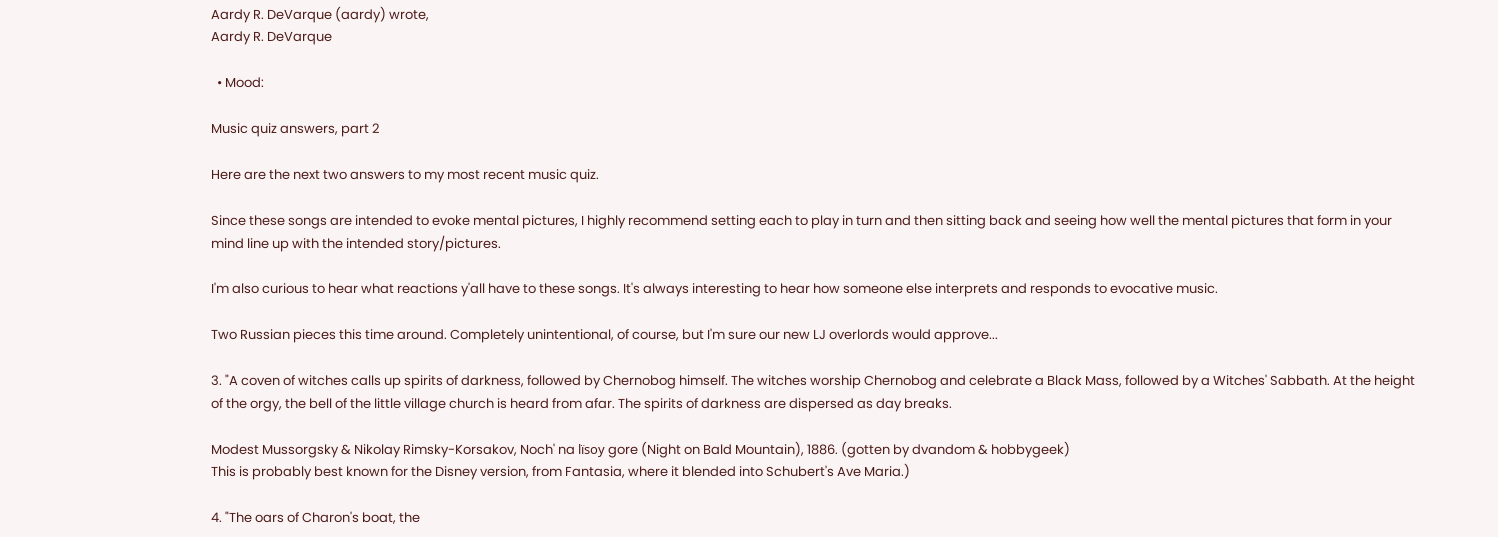Aardy R. DeVarque (aardy) wrote,
Aardy R. DeVarque

  • Mood:

Music quiz answers, part 2

Here are the next two answers to my most recent music quiz.

Since these songs are intended to evoke mental pictures, I highly recommend setting each to play in turn and then sitting back and seeing how well the mental pictures that form in your mind line up with the intended story/pictures.

I'm also curious to hear what reactions y'all have to these songs. It's always interesting to hear how someone else interprets and responds to evocative music.

Two Russian pieces this time around. Completely unintentional, of course, but I'm sure our new LJ overlords would approve...

3. "A coven of witches calls up spirits of darkness, followed by Chernobog himself. The witches worship Chernobog and celebrate a Black Mass, followed by a Witches' Sabbath. At the height of the orgy, the bell of the little village church is heard from afar. The spirits of darkness are dispersed as day breaks.

Modest Mussorgsky & Nikolay Rimsky-Korsakov, Noch' na lïsoy gore (Night on Bald Mountain), 1886. (gotten by dvandom & hobbygeek)
This is probably best known for the Disney version, from Fantasia, where it blended into Schubert's Ave Maria.)

4. "The oars of Charon's boat, the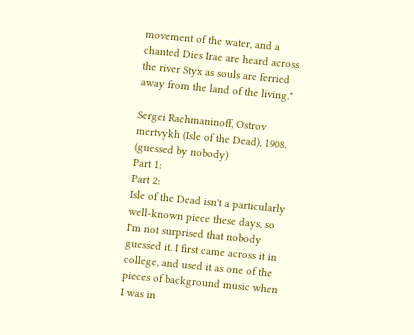movement of the water, and a chanted Dies Irae are heard across the river Styx as souls are ferried away from the land of the living."

Sergei Rachmaninoff, Ostrov mertvykh (Isle of the Dead), 1908. (guessed by nobody)
Part 1:
Part 2:
Isle of the Dead isn't a particularly well-known piece these days, so I'm not surprised that nobody guessed it. I first came across it in college, and used it as one of the pieces of background music when I was in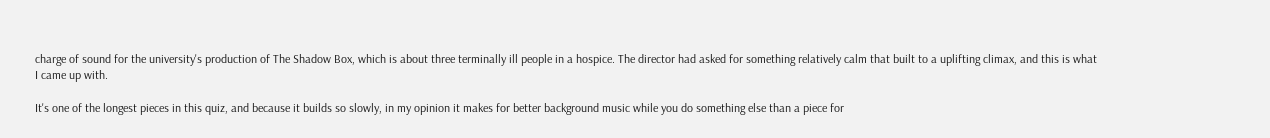charge of sound for the university's production of The Shadow Box, which is about three terminally ill people in a hospice. The director had asked for something relatively calm that built to a uplifting climax, and this is what I came up with.

It's one of the longest pieces in this quiz, and because it builds so slowly, in my opinion it makes for better background music while you do something else than a piece for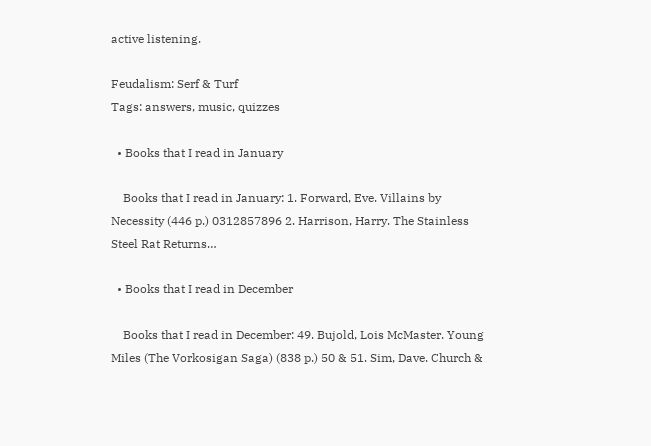active listening.

Feudalism: Serf & Turf
Tags: answers, music, quizzes

  • Books that I read in January

    Books that I read in January: 1. Forward, Eve. Villains by Necessity (446 p.) 0312857896 2. Harrison, Harry. The Stainless Steel Rat Returns…

  • Books that I read in December

    Books that I read in December: 49. Bujold, Lois McMaster. Young Miles (The Vorkosigan Saga) (838 p.) 50 & 51. Sim, Dave. Church &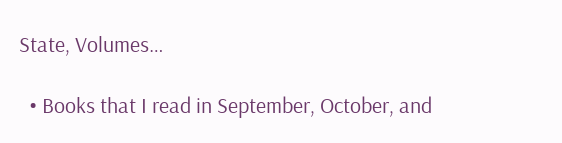State, Volumes…

  • Books that I read in September, October, and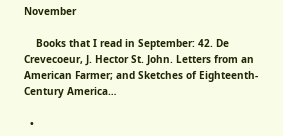November

    Books that I read in September: 42. De Crevecoeur, J. Hector St. John. Letters from an American Farmer; and Sketches of Eighteenth-Century America…

  •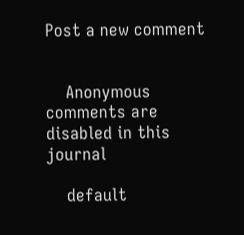Post a new comment


    Anonymous comments are disabled in this journal

    default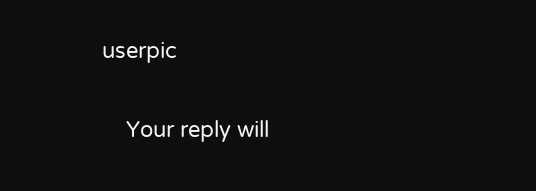userpic

    Your reply will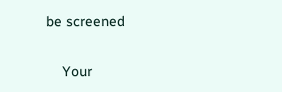be screened

    Your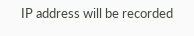IP address will be recorded